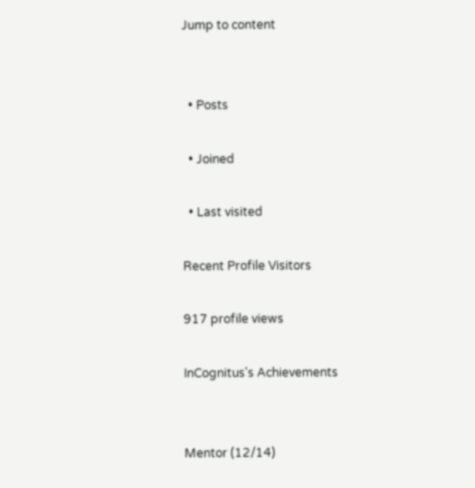Jump to content


  • Posts

  • Joined

  • Last visited

Recent Profile Visitors

917 profile views

InCognitus's Achievements


Mentor (12/14)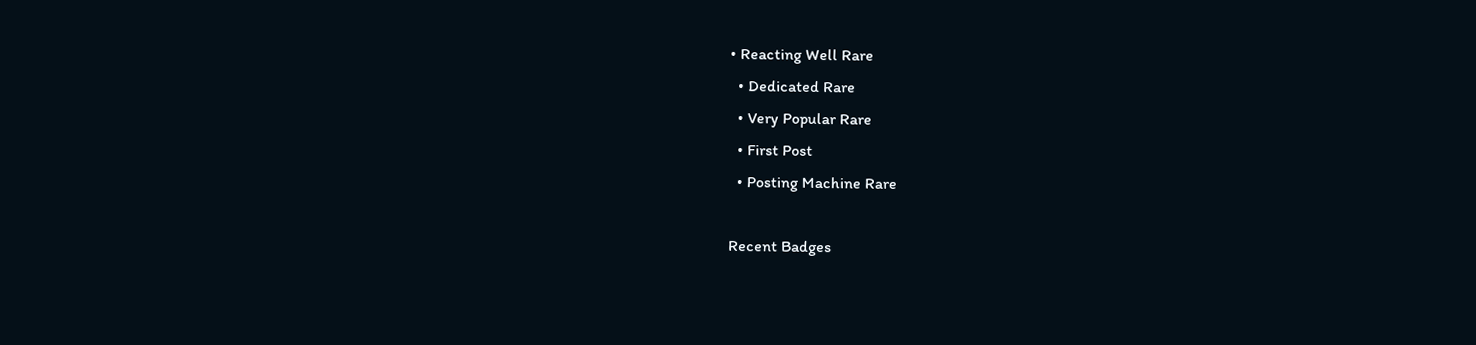• Reacting Well Rare
  • Dedicated Rare
  • Very Popular Rare
  • First Post
  • Posting Machine Rare

Recent Badges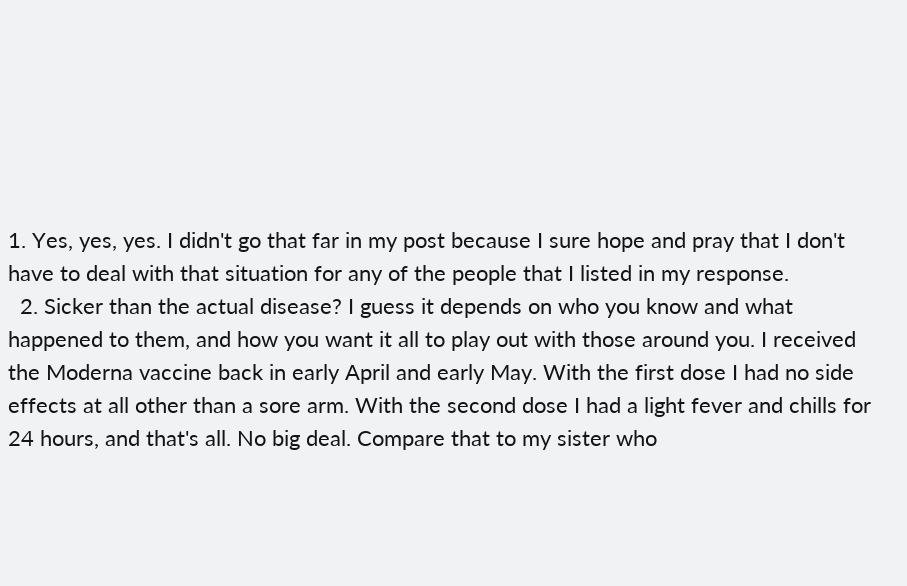1. Yes, yes, yes. I didn't go that far in my post because I sure hope and pray that I don't have to deal with that situation for any of the people that I listed in my response.
  2. Sicker than the actual disease? I guess it depends on who you know and what happened to them, and how you want it all to play out with those around you. I received the Moderna vaccine back in early April and early May. With the first dose I had no side effects at all other than a sore arm. With the second dose I had a light fever and chills for 24 hours, and that's all. No big deal. Compare that to my sister who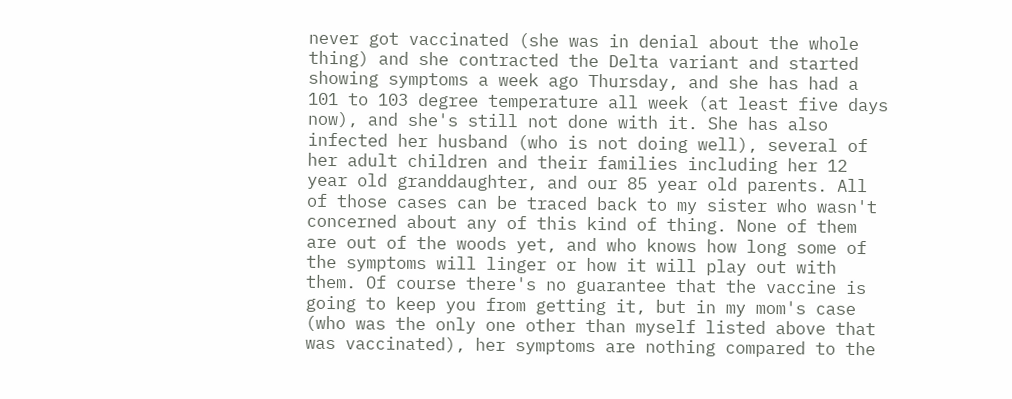never got vaccinated (she was in denial about the whole thing) and she contracted the Delta variant and started showing symptoms a week ago Thursday, and she has had a 101 to 103 degree temperature all week (at least five days now), and she's still not done with it. She has also infected her husband (who is not doing well), several of her adult children and their families including her 12 year old granddaughter, and our 85 year old parents. All of those cases can be traced back to my sister who wasn't concerned about any of this kind of thing. None of them are out of the woods yet, and who knows how long some of the symptoms will linger or how it will play out with them. Of course there's no guarantee that the vaccine is going to keep you from getting it, but in my mom's case (who was the only one other than myself listed above that was vaccinated), her symptoms are nothing compared to the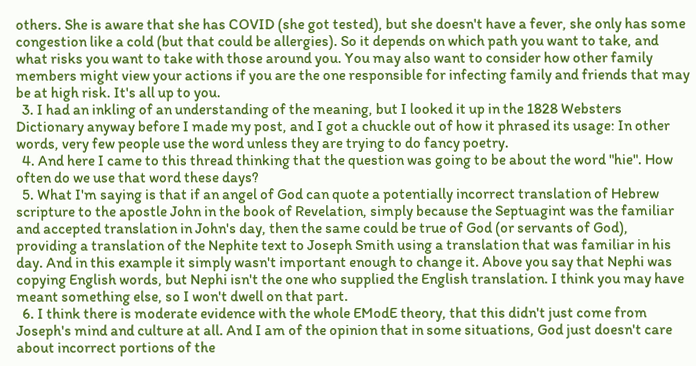others. She is aware that she has COVID (she got tested), but she doesn't have a fever, she only has some congestion like a cold (but that could be allergies). So it depends on which path you want to take, and what risks you want to take with those around you. You may also want to consider how other family members might view your actions if you are the one responsible for infecting family and friends that may be at high risk. It's all up to you.
  3. I had an inkling of an understanding of the meaning, but I looked it up in the 1828 Websters Dictionary anyway before I made my post, and I got a chuckle out of how it phrased its usage: In other words, very few people use the word unless they are trying to do fancy poetry.
  4. And here I came to this thread thinking that the question was going to be about the word "hie". How often do we use that word these days?
  5. What I'm saying is that if an angel of God can quote a potentially incorrect translation of Hebrew scripture to the apostle John in the book of Revelation, simply because the Septuagint was the familiar and accepted translation in John's day, then the same could be true of God (or servants of God), providing a translation of the Nephite text to Joseph Smith using a translation that was familiar in his day. And in this example it simply wasn't important enough to change it. Above you say that Nephi was copying English words, but Nephi isn't the one who supplied the English translation. I think you may have meant something else, so I won't dwell on that part.
  6. I think there is moderate evidence with the whole EModE theory, that this didn't just come from Joseph's mind and culture at all. And I am of the opinion that in some situations, God just doesn't care about incorrect portions of the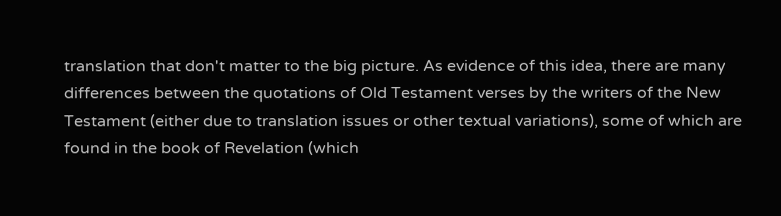translation that don't matter to the big picture. As evidence of this idea, there are many differences between the quotations of Old Testament verses by the writers of the New Testament (either due to translation issues or other textual variations), some of which are found in the book of Revelation (which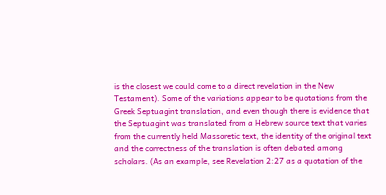is the closest we could come to a direct revelation in the New Testament). Some of the variations appear to be quotations from the Greek Septuagint translation, and even though there is evidence that the Septuagint was translated from a Hebrew source text that varies from the currently held Massoretic text, the identity of the original text and the correctness of the translation is often debated among scholars. (As an example, see Revelation 2:27 as a quotation of the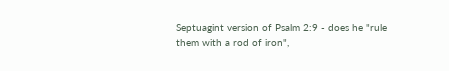Septuagint version of Psalm 2:9 - does he "rule them with a rod of iron",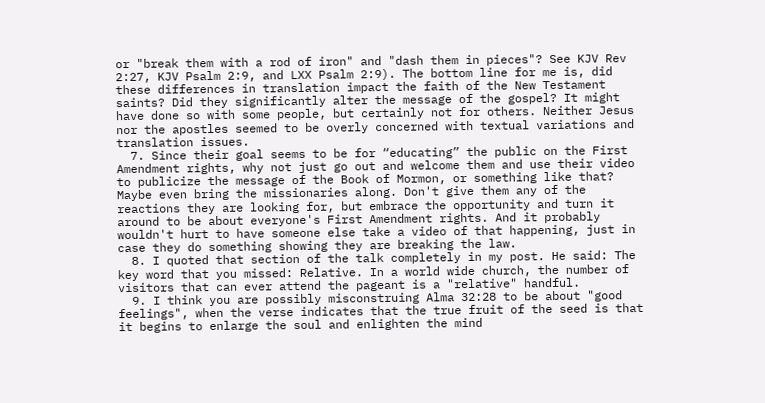or "break them with a rod of iron" and "dash them in pieces"? See KJV Rev 2:27, KJV Psalm 2:9, and LXX Psalm 2:9). The bottom line for me is, did these differences in translation impact the faith of the New Testament saints? Did they significantly alter the message of the gospel? It might have done so with some people, but certainly not for others. Neither Jesus nor the apostles seemed to be overly concerned with textual variations and translation issues.
  7. Since their goal seems to be for “educating” the public on the First Amendment rights, why not just go out and welcome them and use their video to publicize the message of the Book of Mormon, or something like that? Maybe even bring the missionaries along. Don't give them any of the reactions they are looking for, but embrace the opportunity and turn it around to be about everyone's First Amendment rights. And it probably wouldn't hurt to have someone else take a video of that happening, just in case they do something showing they are breaking the law.
  8. I quoted that section of the talk completely in my post. He said: The key word that you missed: Relative. In a world wide church, the number of visitors that can ever attend the pageant is a "relative" handful.
  9. I think you are possibly misconstruing Alma 32:28 to be about "good feelings", when the verse indicates that the true fruit of the seed is that it begins to enlarge the soul and enlighten the mind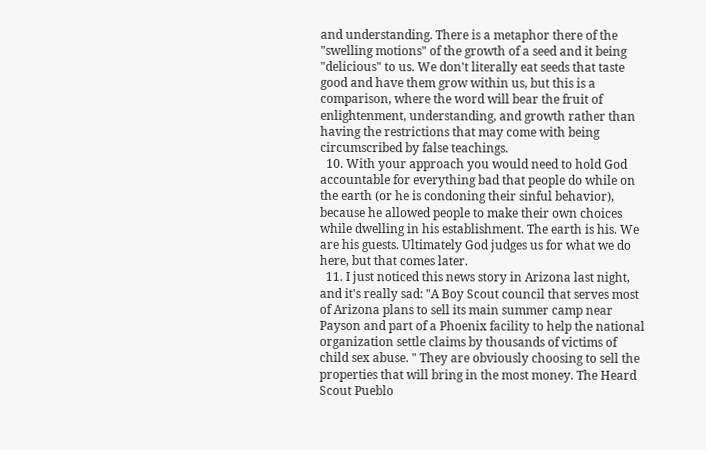and understanding. There is a metaphor there of the "swelling motions" of the growth of a seed and it being "delicious" to us. We don't literally eat seeds that taste good and have them grow within us, but this is a comparison, where the word will bear the fruit of enlightenment, understanding, and growth rather than having the restrictions that may come with being circumscribed by false teachings.
  10. With your approach you would need to hold God accountable for everything bad that people do while on the earth (or he is condoning their sinful behavior), because he allowed people to make their own choices while dwelling in his establishment. The earth is his. We are his guests. Ultimately God judges us for what we do here, but that comes later.
  11. I just noticed this news story in Arizona last night, and it's really sad: "A Boy Scout council that serves most of Arizona plans to sell its main summer camp near Payson and part of a Phoenix facility to help the national organization settle claims by thousands of victims of child sex abuse. " They are obviously choosing to sell the properties that will bring in the most money. The Heard Scout Pueblo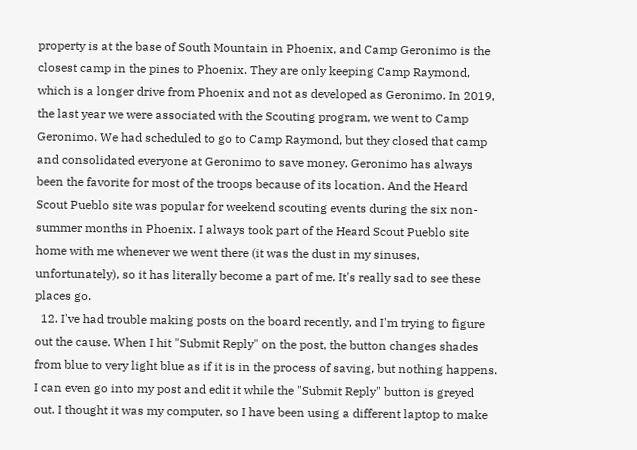property is at the base of South Mountain in Phoenix, and Camp Geronimo is the closest camp in the pines to Phoenix. They are only keeping Camp Raymond, which is a longer drive from Phoenix and not as developed as Geronimo. In 2019, the last year we were associated with the Scouting program, we went to Camp Geronimo. We had scheduled to go to Camp Raymond, but they closed that camp and consolidated everyone at Geronimo to save money. Geronimo has always been the favorite for most of the troops because of its location. And the Heard Scout Pueblo site was popular for weekend scouting events during the six non-summer months in Phoenix. I always took part of the Heard Scout Pueblo site home with me whenever we went there (it was the dust in my sinuses, unfortunately), so it has literally become a part of me. It's really sad to see these places go.
  12. I've had trouble making posts on the board recently, and I'm trying to figure out the cause. When I hit "Submit Reply" on the post, the button changes shades from blue to very light blue as if it is in the process of saving, but nothing happens. I can even go into my post and edit it while the "Submit Reply" button is greyed out. I thought it was my computer, so I have been using a different laptop to make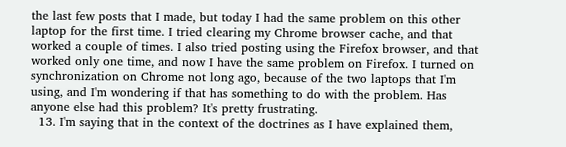the last few posts that I made, but today I had the same problem on this other laptop for the first time. I tried clearing my Chrome browser cache, and that worked a couple of times. I also tried posting using the Firefox browser, and that worked only one time, and now I have the same problem on Firefox. I turned on synchronization on Chrome not long ago, because of the two laptops that I'm using, and I'm wondering if that has something to do with the problem. Has anyone else had this problem? It's pretty frustrating.
  13. I'm saying that in the context of the doctrines as I have explained them,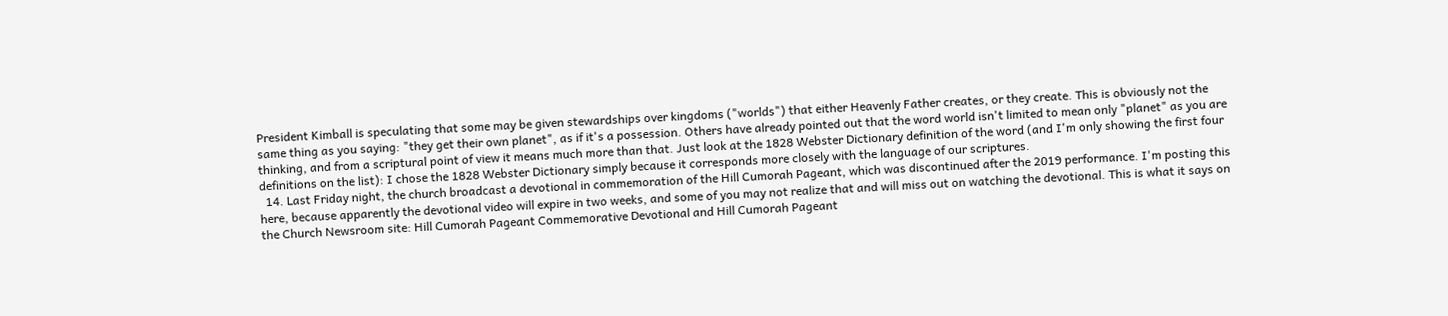President Kimball is speculating that some may be given stewardships over kingdoms ("worlds") that either Heavenly Father creates, or they create. This is obviously not the same thing as you saying: "they get their own planet", as if it's a possession. Others have already pointed out that the word world isn't limited to mean only "planet" as you are thinking, and from a scriptural point of view it means much more than that. Just look at the 1828 Webster Dictionary definition of the word (and I'm only showing the first four definitions on the list): I chose the 1828 Webster Dictionary simply because it corresponds more closely with the language of our scriptures.
  14. Last Friday night, the church broadcast a devotional in commemoration of the Hill Cumorah Pageant, which was discontinued after the 2019 performance. I'm posting this here, because apparently the devotional video will expire in two weeks, and some of you may not realize that and will miss out on watching the devotional. This is what it says on the Church Newsroom site: Hill Cumorah Pageant Commemorative Devotional and Hill Cumorah Pageant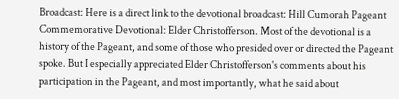Broadcast: Here is a direct link to the devotional broadcast: Hill Cumorah Pageant Commemorative Devotional: Elder Christofferson. Most of the devotional is a history of the Pageant, and some of those who presided over or directed the Pageant spoke. But I especially appreciated Elder Christofferson's comments about his participation in the Pageant, and most importantly, what he said about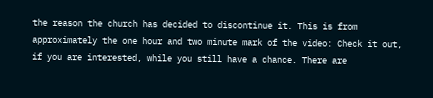the reason the church has decided to discontinue it. This is from approximately the one hour and two minute mark of the video: Check it out, if you are interested, while you still have a chance. There are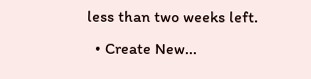less than two weeks left.
  • Create New...